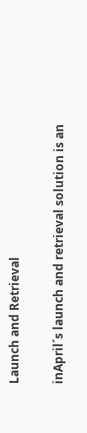Launch and Retrieval

inApril´s launch and retrieval solution is an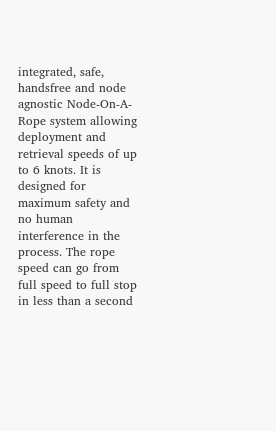integrated, safe, handsfree and node agnostic Node-On-A-Rope system allowing deployment and retrieval speeds of up to 6 knots. It is designed for maximum safety and no human interference in the process. The rope speed can go from full speed to full stop in less than a second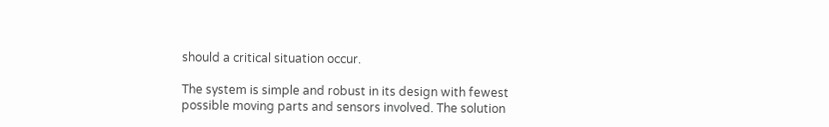should a critical situation occur.

The system is simple and robust in its design with fewest possible moving parts and sensors involved. The solution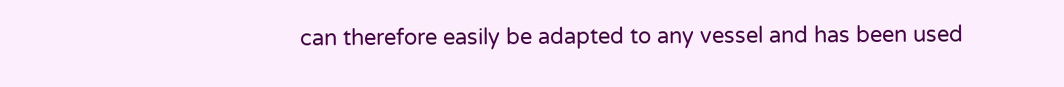can therefore easily be adapted to any vessel and has been used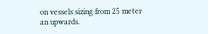on vessels sizing from 25 meter an upwards.